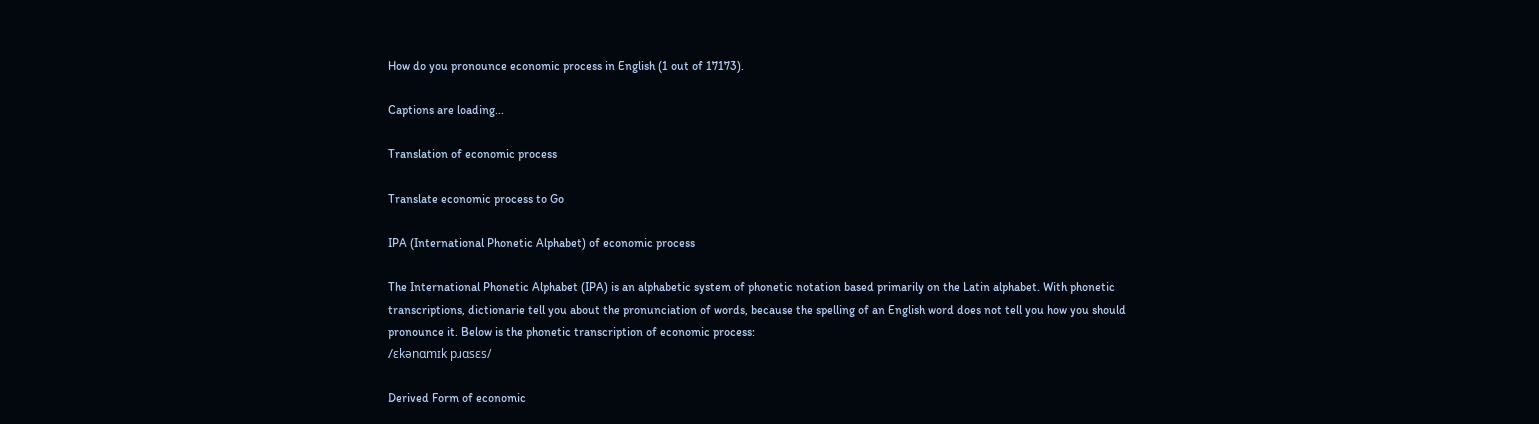How do you pronounce economic process in English (1 out of 17173).

Captions are loading...

Translation of economic process

Translate economic process to Go

IPA (International Phonetic Alphabet) of economic process

The International Phonetic Alphabet (IPA) is an alphabetic system of phonetic notation based primarily on the Latin alphabet. With phonetic transcriptions, dictionarie tell you about the pronunciation of words, because the spelling of an English word does not tell you how you should pronounce it. Below is the phonetic transcription of economic process:
/ɛkənɑmɪk pɹɑsɛs/

Derived Form of economic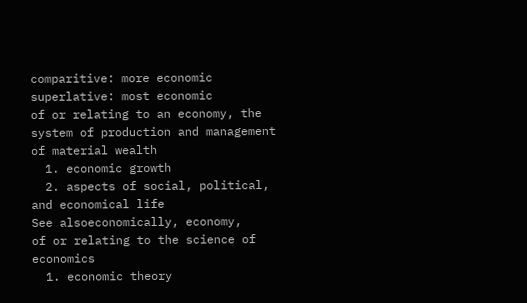comparitive: more economic
superlative: most economic
of or relating to an economy, the system of production and management of material wealth
  1. economic growth
  2. aspects of social, political, and economical life
See alsoeconomically, economy,
of or relating to the science of economics
  1. economic theory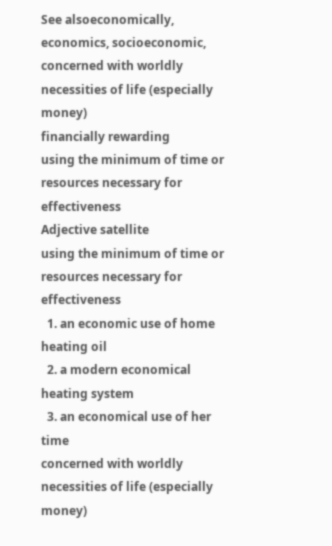See alsoeconomically, economics, socioeconomic,
concerned with worldly necessities of life (especially money)
financially rewarding
using the minimum of time or resources necessary for effectiveness
Adjective satellite
using the minimum of time or resources necessary for effectiveness
  1. an economic use of home heating oil
  2. a modern economical heating system
  3. an economical use of her time
concerned with worldly necessities of life (especially money)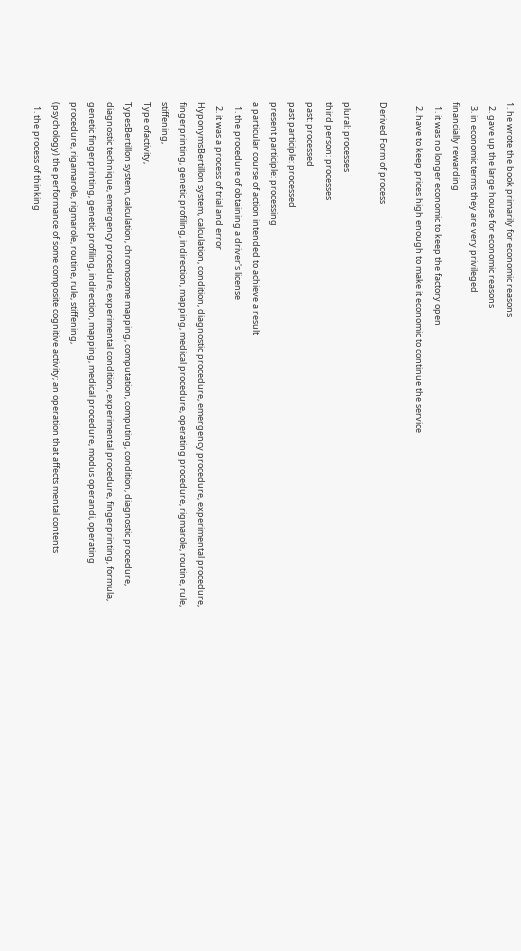1. he wrote the book primarily for economic reasons
  2. gave up the large house for economic reasons
  3. in economic terms they are very privileged
financially rewarding
  1. it was no longer economic to keep the factory open
  2. have to keep prices high enough to make it economic to continue the service

Derived Form of process

plural: processes
third person: processes
past: processed
past participle: processed
present participle: processing
a particular course of action intended to achieve a result
  1. the procedure of obtaining a driver's license
  2. it was a process of trial and error
HyponymsBertillon system, calculation, condition, diagnostic procedure, emergency procedure, experimental procedure, fingerprinting, genetic profiling, indirection, mapping, medical procedure, operating procedure, rigmarole, routine, rule, stiffening,
Type ofactivity,
TypesBertillon system, calculation, chromosome mapping, computation, computing, condition, diagnostic procedure, diagnostic technique, emergency procedure, experimental condition, experimental procedure, fingerprinting, formula, genetic fingerprinting, genetic profiling, indirection, mapping, medical procedure, modus operandi, operating procedure, rigamarole, rigmarole, routine, rule, stiffening,
(psychology) the performance of some composite cognitive activity; an operation that affects mental contents
  1. the process of thinking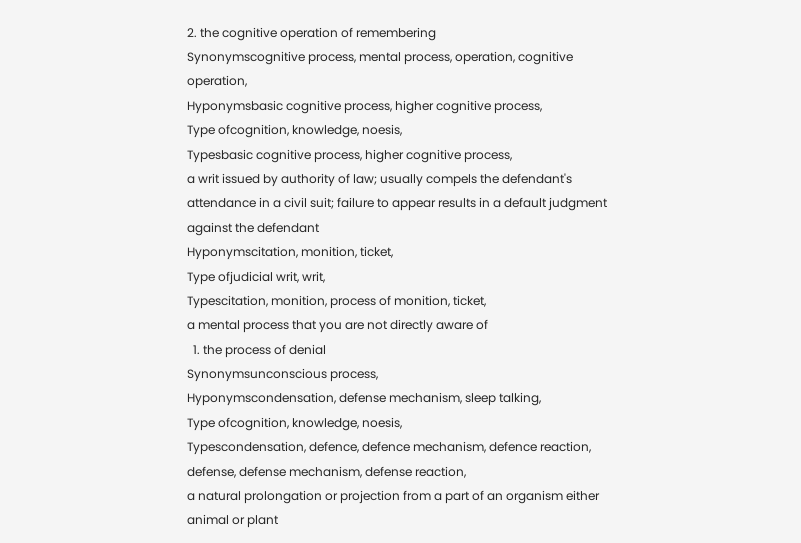2. the cognitive operation of remembering
Synonymscognitive process, mental process, operation, cognitive operation,
Hyponymsbasic cognitive process, higher cognitive process,
Type ofcognition, knowledge, noesis,
Typesbasic cognitive process, higher cognitive process,
a writ issued by authority of law; usually compels the defendant's attendance in a civil suit; failure to appear results in a default judgment against the defendant
Hyponymscitation, monition, ticket,
Type ofjudicial writ, writ,
Typescitation, monition, process of monition, ticket,
a mental process that you are not directly aware of
  1. the process of denial
Synonymsunconscious process,
Hyponymscondensation, defense mechanism, sleep talking,
Type ofcognition, knowledge, noesis,
Typescondensation, defence, defence mechanism, defence reaction, defense, defense mechanism, defense reaction,
a natural prolongation or projection from a part of an organism either animal or plant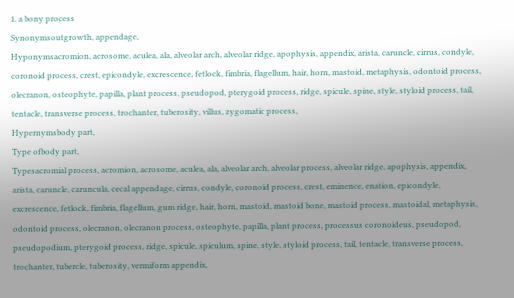1. a bony process
Synonymsoutgrowth, appendage,
Hyponymsacromion, acrosome, aculea, ala, alveolar arch, alveolar ridge, apophysis, appendix, arista, caruncle, cirrus, condyle, coronoid process, crest, epicondyle, excrescence, fetlock, fimbria, flagellum, hair, horn, mastoid, metaphysis, odontoid process, olecranon, osteophyte, papilla, plant process, pseudopod, pterygoid process, ridge, spicule, spine, style, styloid process, tail, tentacle, transverse process, trochanter, tuberosity, villus, zygomatic process,
Hypernymsbody part,
Type ofbody part,
Typesacromial process, acromion, acrosome, aculea, ala, alveolar arch, alveolar process, alveolar ridge, apophysis, appendix, arista, caruncle, caruncula, cecal appendage, cirrus, condyle, coronoid process, crest, eminence, enation, epicondyle, excrescence, fetlock, fimbria, flagellum, gum ridge, hair, horn, mastoid, mastoid bone, mastoid process, mastoidal, metaphysis, odontoid process, olecranon, olecranon process, osteophyte, papilla, plant process, processus coronoideus, pseudopod, pseudopodium, pterygoid process, ridge, spicule, spiculum, spine, style, styloid process, tail, tentacle, transverse process, trochanter, tubercle, tuberosity, vermiform appendix,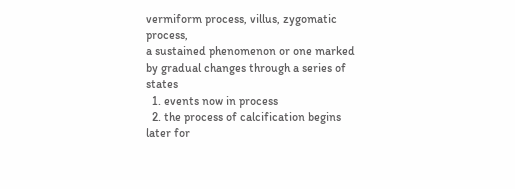vermiform process, villus, zygomatic process,
a sustained phenomenon or one marked by gradual changes through a series of states
  1. events now in process
  2. the process of calcification begins later for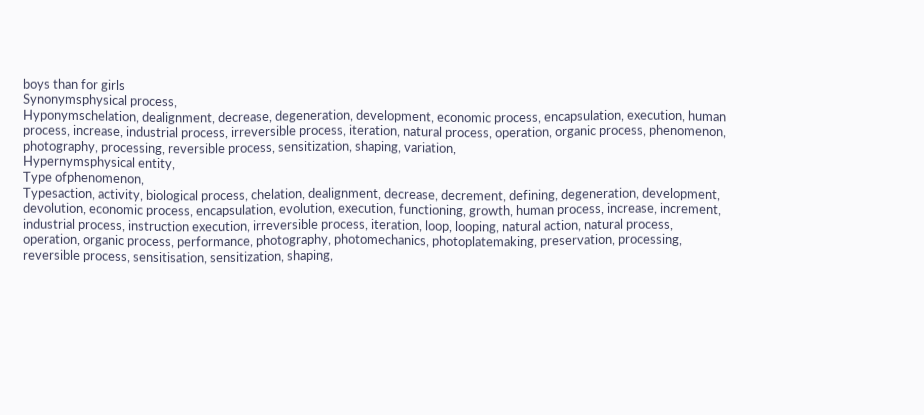boys than for girls
Synonymsphysical process,
Hyponymschelation, dealignment, decrease, degeneration, development, economic process, encapsulation, execution, human process, increase, industrial process, irreversible process, iteration, natural process, operation, organic process, phenomenon, photography, processing, reversible process, sensitization, shaping, variation,
Hypernymsphysical entity,
Type ofphenomenon,
Typesaction, activity, biological process, chelation, dealignment, decrease, decrement, defining, degeneration, development, devolution, economic process, encapsulation, evolution, execution, functioning, growth, human process, increase, increment, industrial process, instruction execution, irreversible process, iteration, loop, looping, natural action, natural process, operation, organic process, performance, photography, photomechanics, photoplatemaking, preservation, processing, reversible process, sensitisation, sensitization, shaping,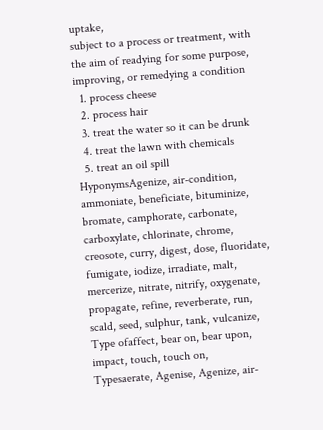uptake,
subject to a process or treatment, with the aim of readying for some purpose, improving, or remedying a condition
  1. process cheese
  2. process hair
  3. treat the water so it can be drunk
  4. treat the lawn with chemicals
  5. treat an oil spill
HyponymsAgenize, air-condition, ammoniate, beneficiate, bituminize, bromate, camphorate, carbonate, carboxylate, chlorinate, chrome, creosote, curry, digest, dose, fluoridate, fumigate, iodize, irradiate, malt, mercerize, nitrate, nitrify, oxygenate, propagate, refine, reverberate, run, scald, seed, sulphur, tank, vulcanize,
Type ofaffect, bear on, bear upon, impact, touch, touch on,
Typesaerate, Agenise, Agenize, air-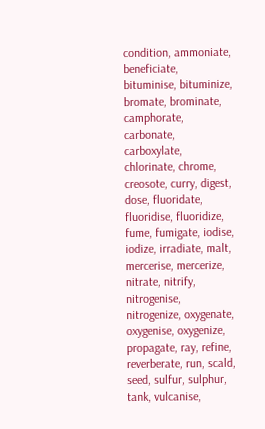condition, ammoniate, beneficiate, bituminise, bituminize, bromate, brominate, camphorate, carbonate, carboxylate, chlorinate, chrome, creosote, curry, digest, dose, fluoridate, fluoridise, fluoridize, fume, fumigate, iodise, iodize, irradiate, malt, mercerise, mercerize, nitrate, nitrify, nitrogenise, nitrogenize, oxygenate, oxygenise, oxygenize, propagate, ray, refine, reverberate, run, scald, seed, sulfur, sulphur, tank, vulcanise,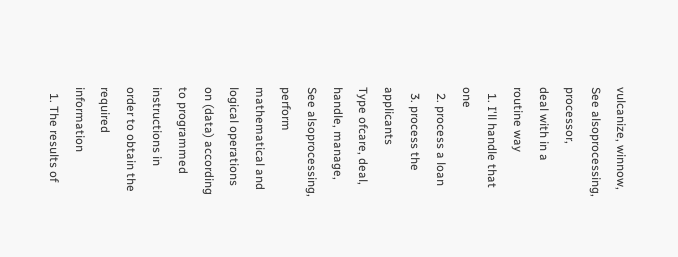vulcanize, winnow,
See alsoprocessing, processor,
deal with in a routine way
  1. I'll handle that one
  2. process a loan
  3. process the applicants
Type ofcare, deal, handle, manage,
See alsoprocessing,
perform mathematical and logical operations on (data) according to programmed instructions in order to obtain the required information
  1. The results of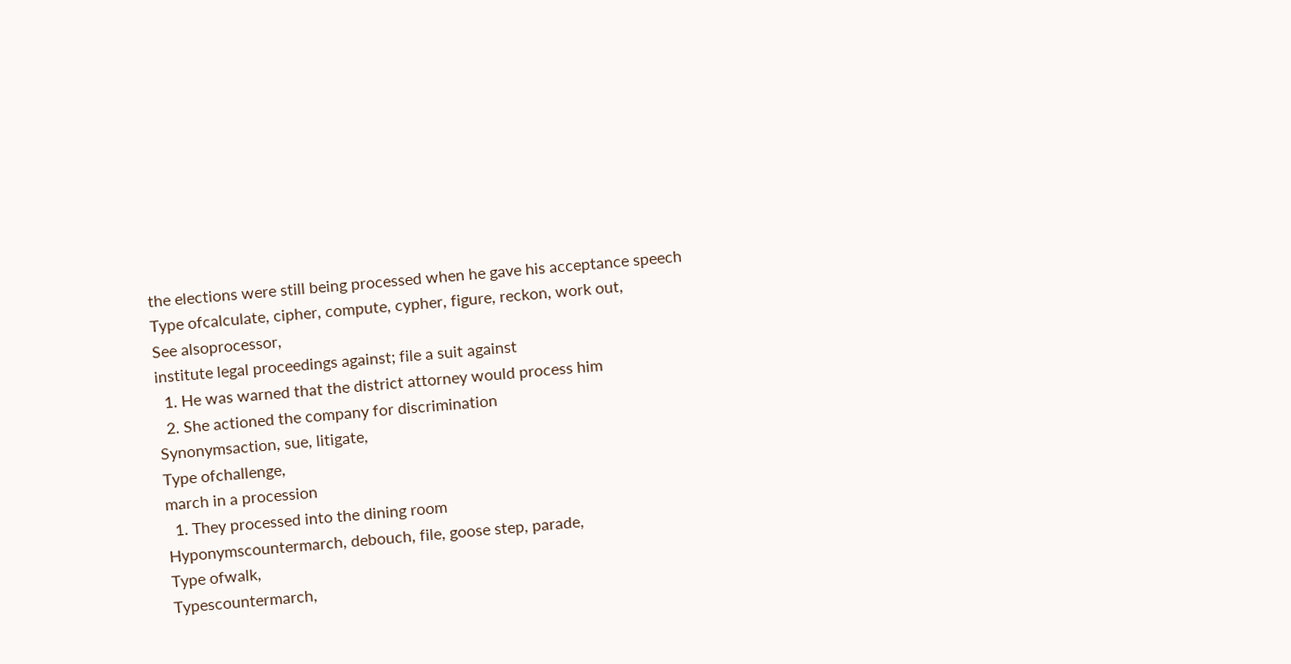the elections were still being processed when he gave his acceptance speech
Type ofcalculate, cipher, compute, cypher, figure, reckon, work out,
See alsoprocessor,
institute legal proceedings against; file a suit against
  1. He was warned that the district attorney would process him
  2. She actioned the company for discrimination
Synonymsaction, sue, litigate,
Type ofchallenge,
march in a procession
  1. They processed into the dining room
Hyponymscountermarch, debouch, file, goose step, parade,
Type ofwalk,
Typescountermarch,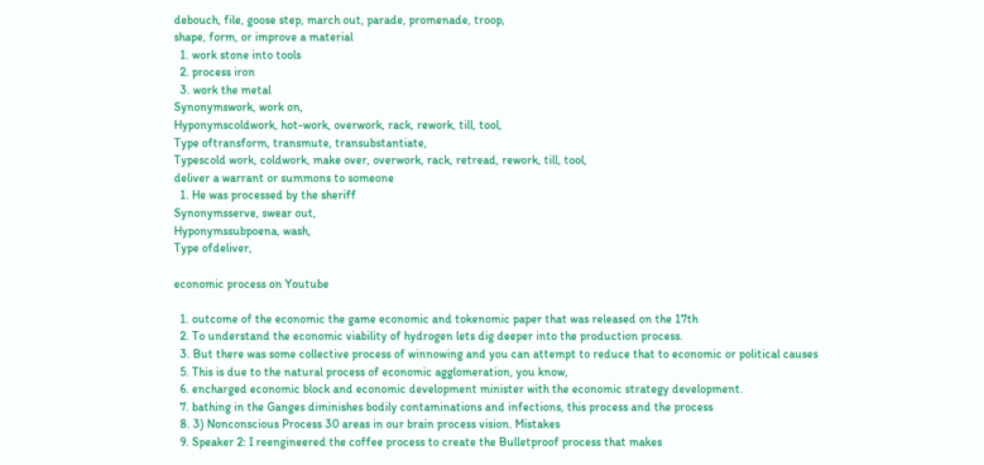debouch, file, goose step, march out, parade, promenade, troop,
shape, form, or improve a material
  1. work stone into tools
  2. process iron
  3. work the metal
Synonymswork, work on,
Hyponymscoldwork, hot-work, overwork, rack, rework, till, tool,
Type oftransform, transmute, transubstantiate,
Typescold work, coldwork, make over, overwork, rack, retread, rework, till, tool,
deliver a warrant or summons to someone
  1. He was processed by the sheriff
Synonymsserve, swear out,
Hyponymssubpoena, wash,
Type ofdeliver,

economic process on Youtube

  1. outcome of the economic the game economic and tokenomic paper that was released on the 17th
  2. To understand the economic viability of hydrogen lets dig deeper into the production process.
  3. But there was some collective process of winnowing and you can attempt to reduce that to economic or political causes
  5. This is due to the natural process of economic agglomeration, you know,
  6. encharged economic block and economic development minister with the economic strategy development.
  7. bathing in the Ganges diminishes bodily contaminations and infections, this process and the process
  8. 3) Nonconscious Process 30 areas in our brain process vision. Mistakes
  9. Speaker 2: I reengineered the coffee process to create the Bulletproof process that makes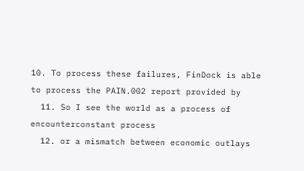10. To process these failures, FinDock is able to process the PAIN.002 report provided by
  11. So I see the world as a process of encounterconstant process
  12. or a mismatch between economic outlays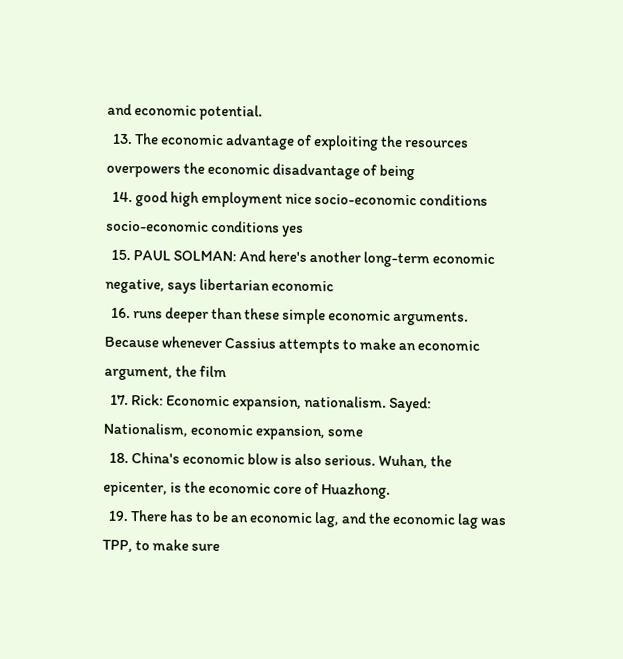and economic potential.
  13. The economic advantage of exploiting the resources overpowers the economic disadvantage of being
  14. good high employment nice socio-economic conditions socio-economic conditions yes
  15. PAUL SOLMAN: And here's another long-term economic negative, says libertarian economic
  16. runs deeper than these simple economic arguments. Because whenever Cassius attempts to make an economic argument, the film
  17. Rick: Economic expansion, nationalism. Sayed: Nationalism, economic expansion, some
  18. China's economic blow is also serious. Wuhan, the epicenter, is the economic core of Huazhong.
  19. There has to be an economic lag, and the economic lag was TPP, to make sure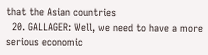that the Asian countries
  20. GALLAGER: Well, we need to have a more serious economic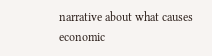narrative about what causes economic